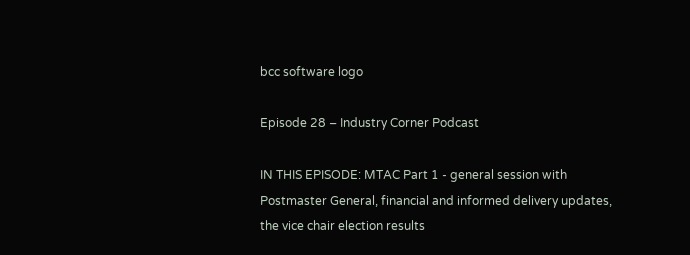bcc software logo

Episode 28 – Industry Corner Podcast

IN THIS EPISODE: MTAC Part 1 - general session with Postmaster General, financial and informed delivery updates, the vice chair election results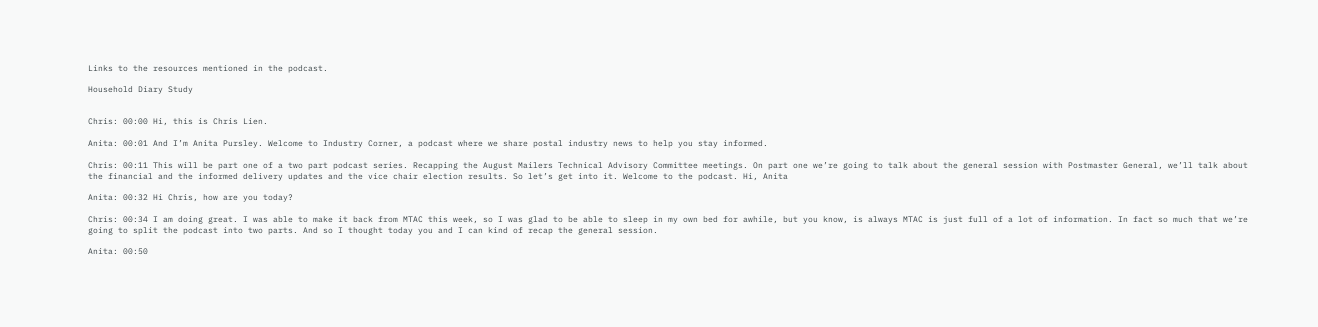Links to the resources mentioned in the podcast.

Household Diary Study


Chris: 00:00 Hi, this is Chris Lien.

Anita: 00:01 And I’m Anita Pursley. Welcome to Industry Corner, a podcast where we share postal industry news to help you stay informed.

Chris: 00:11 This will be part one of a two part podcast series. Recapping the August Mailers Technical Advisory Committee meetings. On part one we’re going to talk about the general session with Postmaster General, we’ll talk about the financial and the informed delivery updates and the vice chair election results. So let’s get into it. Welcome to the podcast. Hi, Anita

Anita: 00:32 Hi Chris, how are you today?

Chris: 00:34 I am doing great. I was able to make it back from MTAC this week, so I was glad to be able to sleep in my own bed for awhile, but you know, is always MTAC is just full of a lot of information. In fact so much that we’re going to split the podcast into two parts. And so I thought today you and I can kind of recap the general session.

Anita: 00:50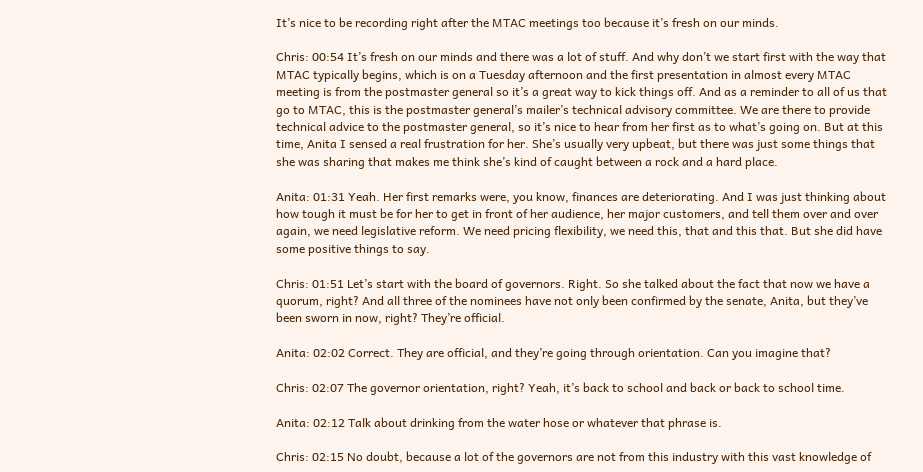It’s nice to be recording right after the MTAC meetings too because it’s fresh on our minds.

Chris: 00:54 It’s fresh on our minds and there was a lot of stuff. And why don’t we start first with the way that MTAC typically begins, which is on a Tuesday afternoon and the first presentation in almost every MTAC meeting is from the postmaster general so it’s a great way to kick things off. And as a reminder to all of us that go to MTAC, this is the postmaster general’s mailer’s technical advisory committee. We are there to provide technical advice to the postmaster general, so it’s nice to hear from her first as to what’s going on. But at this time, Anita I sensed a real frustration for her. She’s usually very upbeat, but there was just some things that she was sharing that makes me think she’s kind of caught between a rock and a hard place.

Anita: 01:31 Yeah. Her first remarks were, you know, finances are deteriorating. And I was just thinking about how tough it must be for her to get in front of her audience, her major customers, and tell them over and over again, we need legislative reform. We need pricing flexibility, we need this, that and this that. But she did have some positive things to say.

Chris: 01:51 Let’s start with the board of governors. Right. So she talked about the fact that now we have a quorum, right? And all three of the nominees have not only been confirmed by the senate, Anita, but they’ve been sworn in now, right? They’re official.

Anita: 02:02 Correct. They are official, and they’re going through orientation. Can you imagine that?

Chris: 02:07 The governor orientation, right? Yeah, it’s back to school and back or back to school time.

Anita: 02:12 Talk about drinking from the water hose or whatever that phrase is.

Chris: 02:15 No doubt, because a lot of the governors are not from this industry with this vast knowledge of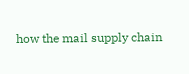how the mail supply chain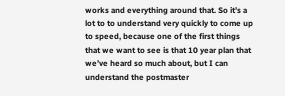works and everything around that. So it’s a lot to to understand very quickly to come up to speed, because one of the first things that we want to see is that 10 year plan that we’ve heard so much about, but I can understand the postmaster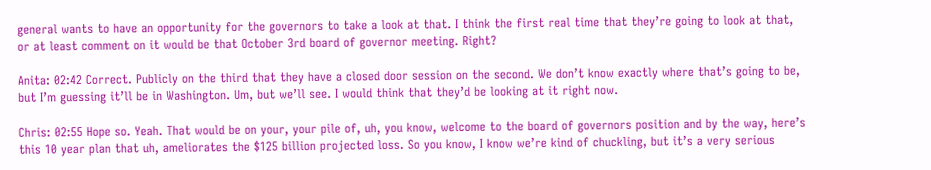general wants to have an opportunity for the governors to take a look at that. I think the first real time that they’re going to look at that, or at least comment on it would be that October 3rd board of governor meeting. Right?

Anita: 02:42 Correct. Publicly on the third that they have a closed door session on the second. We don’t know exactly where that’s going to be, but I’m guessing it’ll be in Washington. Um, but we’ll see. I would think that they’d be looking at it right now.

Chris: 02:55 Hope so. Yeah. That would be on your, your pile of, uh, you know, welcome to the board of governors position and by the way, here’s this 10 year plan that uh, ameliorates the $125 billion projected loss. So you know, I know we’re kind of chuckling, but it’s a very serious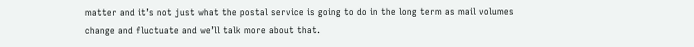matter and it’s not just what the postal service is going to do in the long term as mail volumes change and fluctuate and we’ll talk more about that.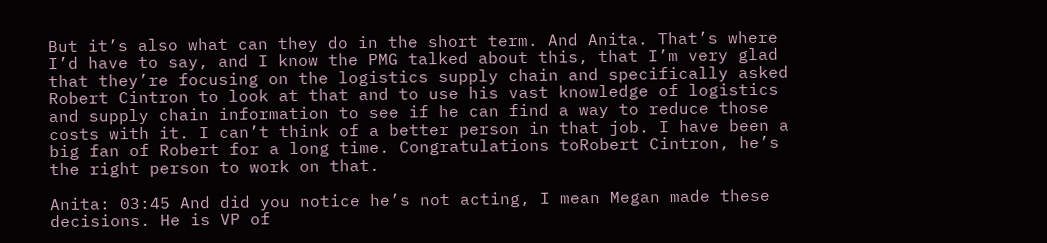But it’s also what can they do in the short term. And Anita. That’s where I’d have to say, and I know the PMG talked about this, that I’m very glad that they’re focusing on the logistics supply chain and specifically asked Robert Cintron to look at that and to use his vast knowledge of logistics and supply chain information to see if he can find a way to reduce those costs with it. I can’t think of a better person in that job. I have been a big fan of Robert for a long time. Congratulations toRobert Cintron, he’s the right person to work on that.

Anita: 03:45 And did you notice he’s not acting, I mean Megan made these decisions. He is VP of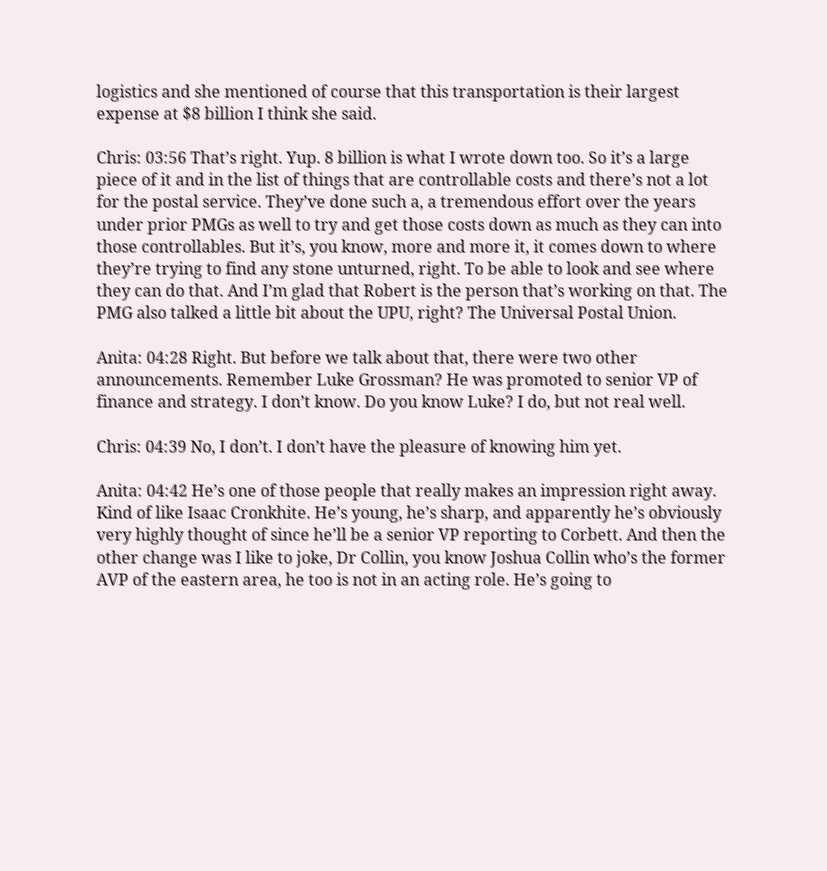logistics and she mentioned of course that this transportation is their largest expense at $8 billion I think she said.

Chris: 03:56 That’s right. Yup. 8 billion is what I wrote down too. So it’s a large piece of it and in the list of things that are controllable costs and there’s not a lot for the postal service. They’ve done such a, a tremendous effort over the years under prior PMGs as well to try and get those costs down as much as they can into those controllables. But it’s, you know, more and more it, it comes down to where they’re trying to find any stone unturned, right. To be able to look and see where they can do that. And I’m glad that Robert is the person that’s working on that. The PMG also talked a little bit about the UPU, right? The Universal Postal Union.

Anita: 04:28 Right. But before we talk about that, there were two other announcements. Remember Luke Grossman? He was promoted to senior VP of finance and strategy. I don’t know. Do you know Luke? I do, but not real well.

Chris: 04:39 No, I don’t. I don’t have the pleasure of knowing him yet.

Anita: 04:42 He’s one of those people that really makes an impression right away. Kind of like Isaac Cronkhite. He’s young, he’s sharp, and apparently he’s obviously very highly thought of since he’ll be a senior VP reporting to Corbett. And then the other change was I like to joke, Dr Collin, you know Joshua Collin who’s the former AVP of the eastern area, he too is not in an acting role. He’s going to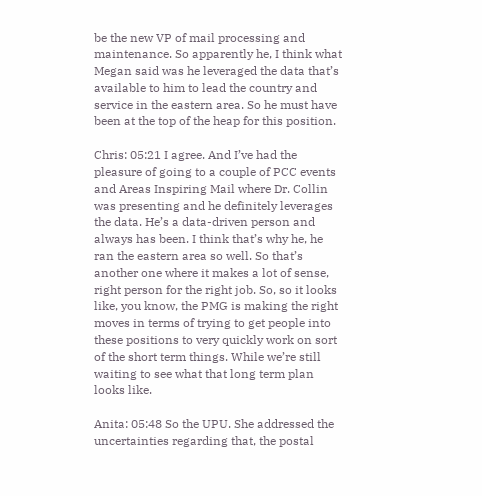be the new VP of mail processing and maintenance. So apparently he, I think what Megan said was he leveraged the data that’s available to him to lead the country and service in the eastern area. So he must have been at the top of the heap for this position.

Chris: 05:21 I agree. And I’ve had the pleasure of going to a couple of PCC events and Areas Inspiring Mail where Dr. Collin was presenting and he definitely leverages the data. He’s a data-driven person and always has been. I think that’s why he, he ran the eastern area so well. So that’s another one where it makes a lot of sense, right person for the right job. So, so it looks like, you know, the PMG is making the right moves in terms of trying to get people into these positions to very quickly work on sort of the short term things. While we’re still waiting to see what that long term plan looks like.

Anita: 05:48 So the UPU. She addressed the uncertainties regarding that, the postal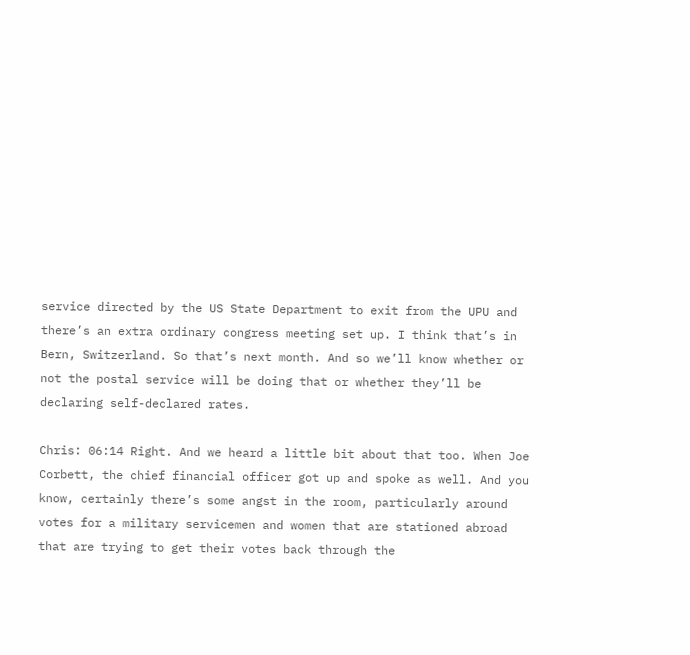service directed by the US State Department to exit from the UPU and there’s an extra ordinary congress meeting set up. I think that’s in Bern, Switzerland. So that’s next month. And so we’ll know whether or not the postal service will be doing that or whether they’ll be declaring self-declared rates.

Chris: 06:14 Right. And we heard a little bit about that too. When Joe Corbett, the chief financial officer got up and spoke as well. And you know, certainly there’s some angst in the room, particularly around votes for a military servicemen and women that are stationed abroad that are trying to get their votes back through the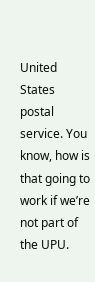United States postal service. You know, how is that going to work if we’re not part of the UPU.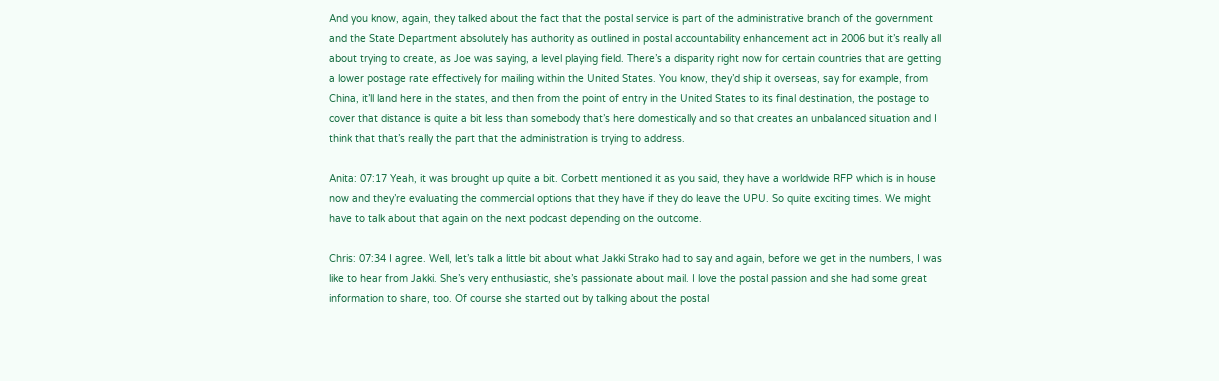And you know, again, they talked about the fact that the postal service is part of the administrative branch of the government and the State Department absolutely has authority as outlined in postal accountability enhancement act in 2006 but it’s really all about trying to create, as Joe was saying, a level playing field. There’s a disparity right now for certain countries that are getting a lower postage rate effectively for mailing within the United States. You know, they’d ship it overseas, say for example, from China, it’ll land here in the states, and then from the point of entry in the United States to its final destination, the postage to cover that distance is quite a bit less than somebody that’s here domestically and so that creates an unbalanced situation and I think that that’s really the part that the administration is trying to address.

Anita: 07:17 Yeah, it was brought up quite a bit. Corbett mentioned it as you said, they have a worldwide RFP which is in house now and they’re evaluating the commercial options that they have if they do leave the UPU. So quite exciting times. We might have to talk about that again on the next podcast depending on the outcome.

Chris: 07:34 I agree. Well, let’s talk a little bit about what Jakki Strako had to say and again, before we get in the numbers, I was like to hear from Jakki. She’s very enthusiastic, she’s passionate about mail. I love the postal passion and she had some great information to share, too. Of course she started out by talking about the postal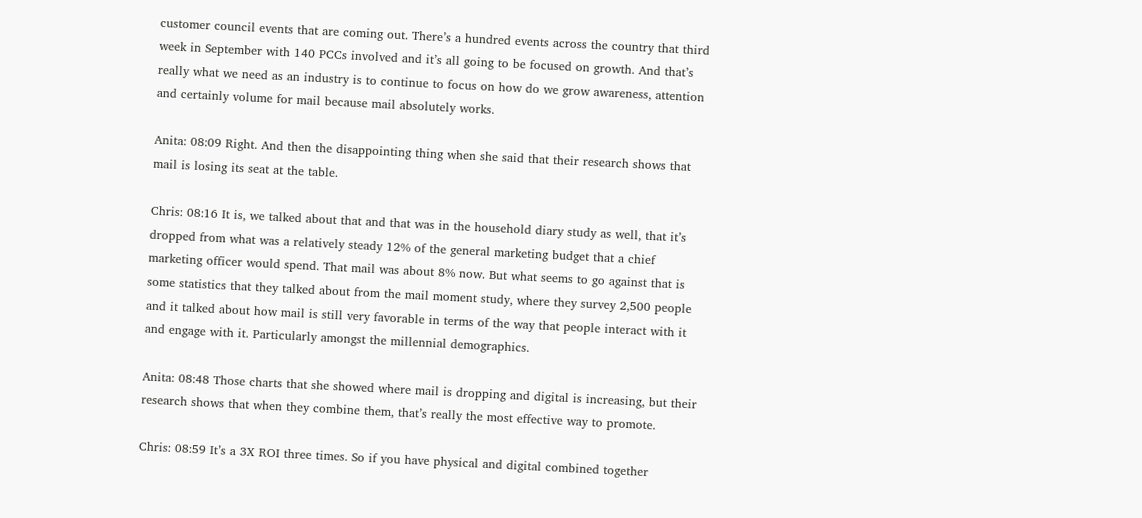customer council events that are coming out. There’s a hundred events across the country that third week in September with 140 PCCs involved and it’s all going to be focused on growth. And that’s really what we need as an industry is to continue to focus on how do we grow awareness, attention and certainly volume for mail because mail absolutely works.

Anita: 08:09 Right. And then the disappointing thing when she said that their research shows that mail is losing its seat at the table.

Chris: 08:16 It is, we talked about that and that was in the household diary study as well, that it’s dropped from what was a relatively steady 12% of the general marketing budget that a chief marketing officer would spend. That mail was about 8% now. But what seems to go against that is some statistics that they talked about from the mail moment study, where they survey 2,500 people and it talked about how mail is still very favorable in terms of the way that people interact with it and engage with it. Particularly amongst the millennial demographics.

Anita: 08:48 Those charts that she showed where mail is dropping and digital is increasing, but their research shows that when they combine them, that’s really the most effective way to promote.

Chris: 08:59 It’s a 3X ROI three times. So if you have physical and digital combined together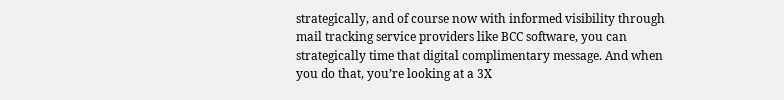strategically, and of course now with informed visibility through mail tracking service providers like BCC software, you can strategically time that digital complimentary message. And when you do that, you’re looking at a 3X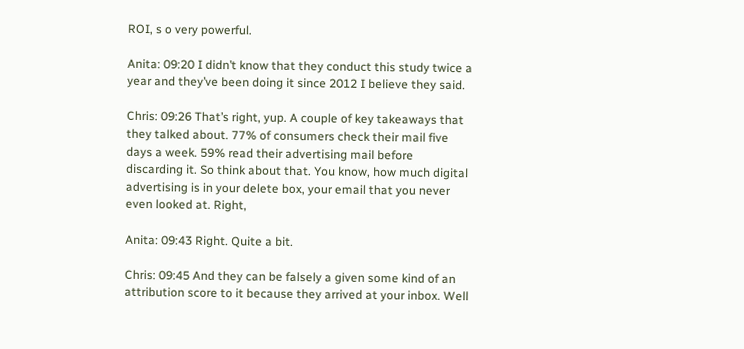ROI, s o very powerful.

Anita: 09:20 I didn’t know that they conduct this study twice a year and they’ve been doing it since 2012 I believe they said.

Chris: 09:26 That’s right, yup. A couple of key takeaways that they talked about. 77% of consumers check their mail five days a week. 59% read their advertising mail before discarding it. So think about that. You know, how much digital advertising is in your delete box, your email that you never even looked at. Right,

Anita: 09:43 Right. Quite a bit.

Chris: 09:45 And they can be falsely a given some kind of an attribution score to it because they arrived at your inbox. Well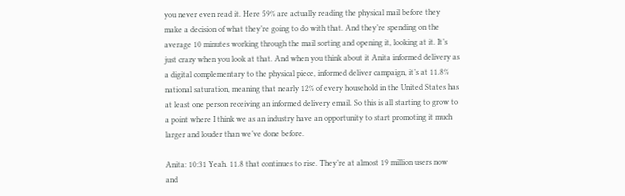you never even read it. Here 59% are actually reading the physical mail before they make a decision of what they’re going to do with that. And they’re spending on the average 10 minutes working through the mail sorting and opening it, looking at it. It’s just crazy when you look at that. And when you think about it Anita informed delivery as a digital complementary to the physical piece, informed deliver campaign, it’s at 11.8% national saturation, meaning that nearly 12% of every household in the United States has at least one person receiving an informed delivery email. So this is all starting to grow to a point where I think we as an industry have an opportunity to start promoting it much larger and louder than we’ve done before.

Anita: 10:31 Yeah. 11.8 that continues to rise. They’re at almost 19 million users now and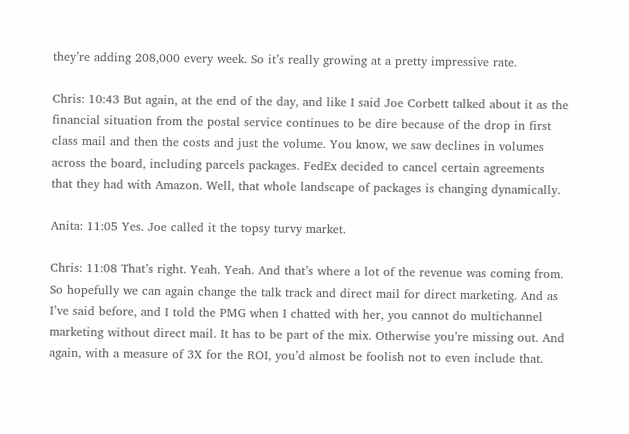they’re adding 208,000 every week. So it’s really growing at a pretty impressive rate.

Chris: 10:43 But again, at the end of the day, and like I said Joe Corbett talked about it as the financial situation from the postal service continues to be dire because of the drop in first class mail and then the costs and just the volume. You know, we saw declines in volumes across the board, including parcels packages. FedEx decided to cancel certain agreements that they had with Amazon. Well, that whole landscape of packages is changing dynamically.

Anita: 11:05 Yes. Joe called it the topsy turvy market.

Chris: 11:08 That’s right. Yeah. Yeah. And that’s where a lot of the revenue was coming from. So hopefully we can again change the talk track and direct mail for direct marketing. And as I’ve said before, and I told the PMG when I chatted with her, you cannot do multichannel marketing without direct mail. It has to be part of the mix. Otherwise you’re missing out. And again, with a measure of 3X for the ROI, you’d almost be foolish not to even include that.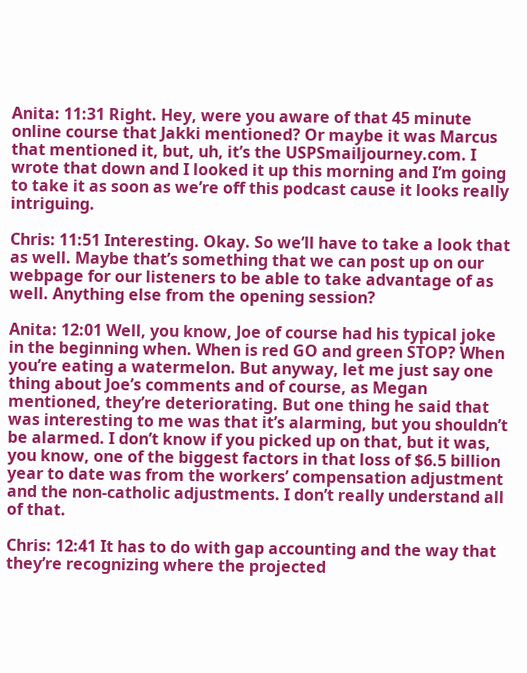Anita: 11:31 Right. Hey, were you aware of that 45 minute online course that Jakki mentioned? Or maybe it was Marcus that mentioned it, but, uh, it’s the USPSmailjourney.com. I wrote that down and I looked it up this morning and I’m going to take it as soon as we’re off this podcast cause it looks really intriguing.

Chris: 11:51 Interesting. Okay. So we’ll have to take a look that as well. Maybe that’s something that we can post up on our webpage for our listeners to be able to take advantage of as well. Anything else from the opening session?

Anita: 12:01 Well, you know, Joe of course had his typical joke in the beginning when. When is red GO and green STOP? When you’re eating a watermelon. But anyway, let me just say one thing about Joe’s comments and of course, as Megan mentioned, they’re deteriorating. But one thing he said that was interesting to me was that it’s alarming, but you shouldn’t be alarmed. I don’t know if you picked up on that, but it was, you know, one of the biggest factors in that loss of $6.5 billion year to date was from the workers’ compensation adjustment and the non-catholic adjustments. I don’t really understand all of that.

Chris: 12:41 It has to do with gap accounting and the way that they’re recognizing where the projected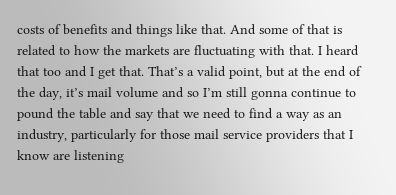costs of benefits and things like that. And some of that is related to how the markets are fluctuating with that. I heard that too and I get that. That’s a valid point, but at the end of the day, it’s mail volume and so I’m still gonna continue to pound the table and say that we need to find a way as an industry, particularly for those mail service providers that I know are listening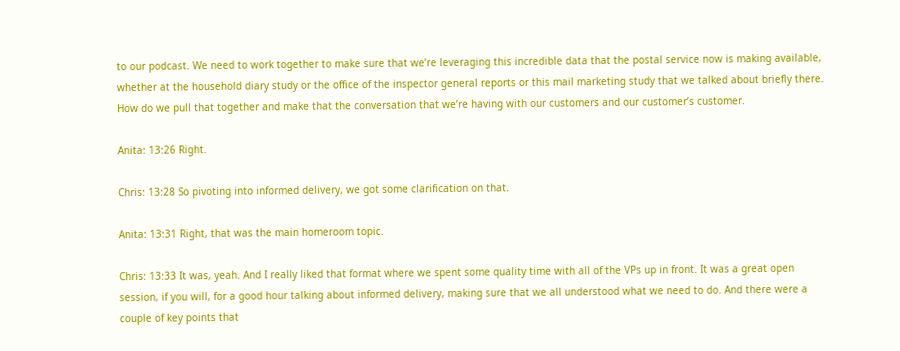to our podcast. We need to work together to make sure that we’re leveraging this incredible data that the postal service now is making available, whether at the household diary study or the office of the inspector general reports or this mail marketing study that we talked about briefly there. How do we pull that together and make that the conversation that we’re having with our customers and our customer’s customer.

Anita: 13:26 Right.

Chris: 13:28 So pivoting into informed delivery, we got some clarification on that.

Anita: 13:31 Right, that was the main homeroom topic.

Chris: 13:33 It was, yeah. And I really liked that format where we spent some quality time with all of the VPs up in front. It was a great open session, if you will, for a good hour talking about informed delivery, making sure that we all understood what we need to do. And there were a couple of key points that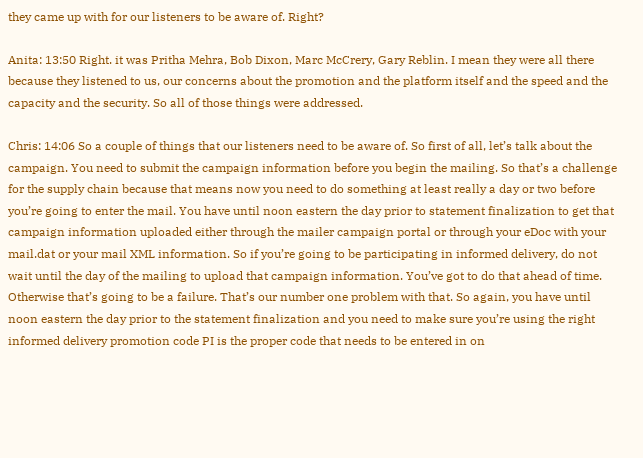they came up with for our listeners to be aware of. Right?

Anita: 13:50 Right. it was Pritha Mehra, Bob Dixon, Marc McCrery, Gary Reblin. I mean they were all there because they listened to us, our concerns about the promotion and the platform itself and the speed and the capacity and the security. So all of those things were addressed.

Chris: 14:06 So a couple of things that our listeners need to be aware of. So first of all, let’s talk about the campaign. You need to submit the campaign information before you begin the mailing. So that’s a challenge for the supply chain because that means now you need to do something at least really a day or two before you’re going to enter the mail. You have until noon eastern the day prior to statement finalization to get that campaign information uploaded either through the mailer campaign portal or through your eDoc with your mail.dat or your mail XML information. So if you’re going to be participating in informed delivery, do not wait until the day of the mailing to upload that campaign information. You’ve got to do that ahead of time. Otherwise that’s going to be a failure. That’s our number one problem with that. So again, you have until noon eastern the day prior to the statement finalization and you need to make sure you’re using the right informed delivery promotion code PI is the proper code that needs to be entered in on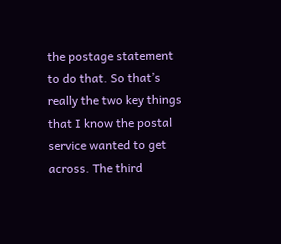the postage statement to do that. So that’s really the two key things that I know the postal service wanted to get across. The third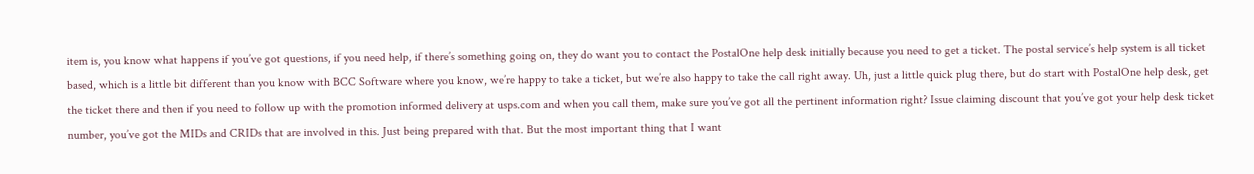item is, you know what happens if you’ve got questions, if you need help, if there’s something going on, they do want you to contact the PostalOne help desk initially because you need to get a ticket. The postal service’s help system is all ticket based, which is a little bit different than you know with BCC Software where you know, we’re happy to take a ticket, but we’re also happy to take the call right away. Uh, just a little quick plug there, but do start with PostalOne help desk, get the ticket there and then if you need to follow up with the promotion informed delivery at usps.com and when you call them, make sure you’ve got all the pertinent information right? Issue claiming discount that you’ve got your help desk ticket number, you’ve got the MIDs and CRIDs that are involved in this. Just being prepared with that. But the most important thing that I want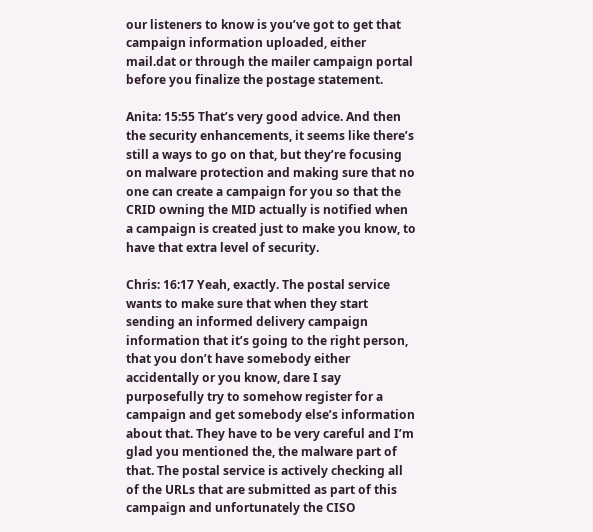our listeners to know is you’ve got to get that campaign information uploaded, either mail.dat or through the mailer campaign portal before you finalize the postage statement.

Anita: 15:55 That’s very good advice. And then the security enhancements, it seems like there’s still a ways to go on that, but they’re focusing on malware protection and making sure that no one can create a campaign for you so that the CRID owning the MID actually is notified when a campaign is created just to make you know, to have that extra level of security.

Chris: 16:17 Yeah, exactly. The postal service wants to make sure that when they start sending an informed delivery campaign information that it’s going to the right person, that you don’t have somebody either accidentally or you know, dare I say purposefully try to somehow register for a campaign and get somebody else’s information about that. They have to be very careful and I’m glad you mentioned the, the malware part of that. The postal service is actively checking all of the URLs that are submitted as part of this campaign and unfortunately the CISO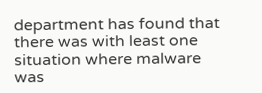department has found that there was with least one situation where malware was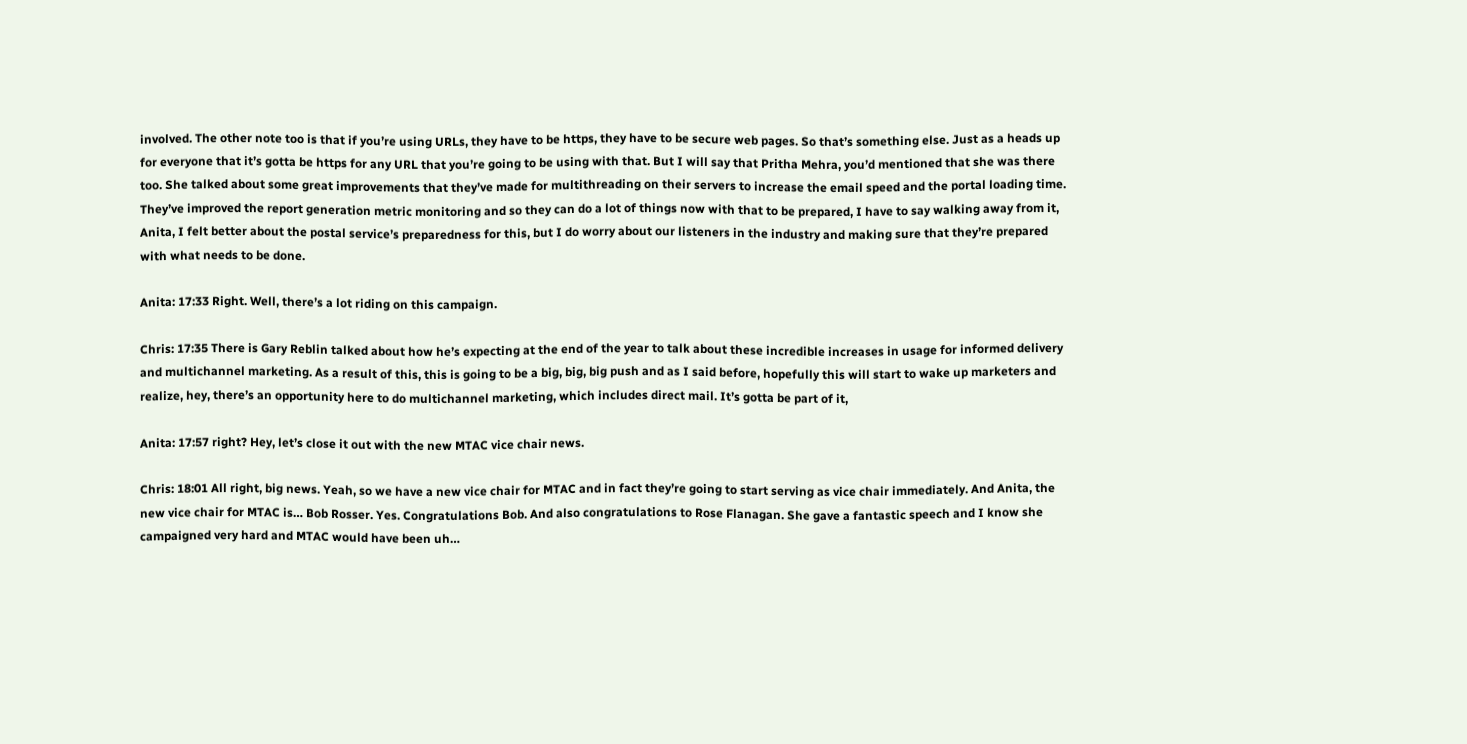involved. The other note too is that if you’re using URLs, they have to be https, they have to be secure web pages. So that’s something else. Just as a heads up for everyone that it’s gotta be https for any URL that you’re going to be using with that. But I will say that Pritha Mehra, you’d mentioned that she was there too. She talked about some great improvements that they’ve made for multithreading on their servers to increase the email speed and the portal loading time. They’ve improved the report generation metric monitoring and so they can do a lot of things now with that to be prepared, I have to say walking away from it, Anita, I felt better about the postal service’s preparedness for this, but I do worry about our listeners in the industry and making sure that they’re prepared with what needs to be done.

Anita: 17:33 Right. Well, there’s a lot riding on this campaign.

Chris: 17:35 There is Gary Reblin talked about how he’s expecting at the end of the year to talk about these incredible increases in usage for informed delivery and multichannel marketing. As a result of this, this is going to be a big, big, big push and as I said before, hopefully this will start to wake up marketers and realize, hey, there’s an opportunity here to do multichannel marketing, which includes direct mail. It’s gotta be part of it,

Anita: 17:57 right? Hey, let’s close it out with the new MTAC vice chair news.

Chris: 18:01 All right, big news. Yeah, so we have a new vice chair for MTAC and in fact they’re going to start serving as vice chair immediately. And Anita, the new vice chair for MTAC is… Bob Rosser. Yes. Congratulations Bob. And also congratulations to Rose Flanagan. She gave a fantastic speech and I know she campaigned very hard and MTAC would have been uh…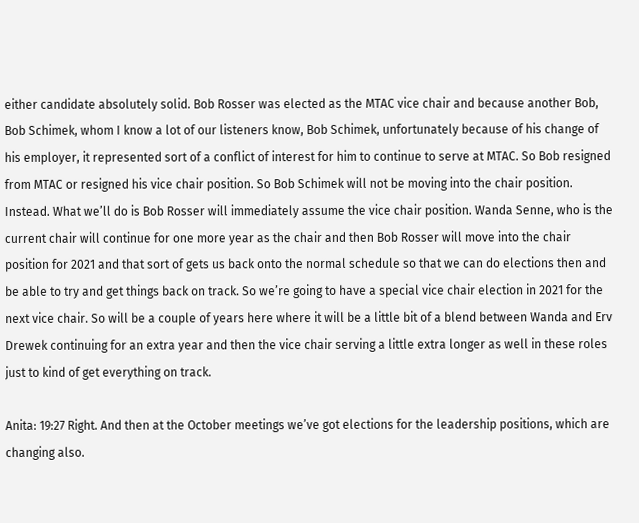either candidate absolutely solid. Bob Rosser was elected as the MTAC vice chair and because another Bob, Bob Schimek, whom I know a lot of our listeners know, Bob Schimek, unfortunately because of his change of his employer, it represented sort of a conflict of interest for him to continue to serve at MTAC. So Bob resigned from MTAC or resigned his vice chair position. So Bob Schimek will not be moving into the chair position. Instead. What we’ll do is Bob Rosser will immediately assume the vice chair position. Wanda Senne, who is the current chair will continue for one more year as the chair and then Bob Rosser will move into the chair position for 2021 and that sort of gets us back onto the normal schedule so that we can do elections then and be able to try and get things back on track. So we’re going to have a special vice chair election in 2021 for the next vice chair. So will be a couple of years here where it will be a little bit of a blend between Wanda and Erv Drewek continuing for an extra year and then the vice chair serving a little extra longer as well in these roles just to kind of get everything on track.

Anita: 19:27 Right. And then at the October meetings we’ve got elections for the leadership positions, which are changing also.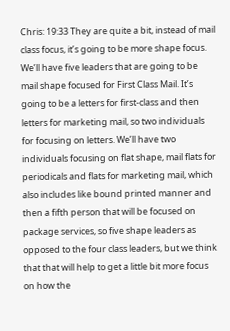Chris: 19:33 They are quite a bit, instead of mail class focus, it’s going to be more shape focus. We’ll have five leaders that are going to be mail shape focused for First Class Mail. It’s going to be a letters for first-class and then letters for marketing mail, so two individuals for focusing on letters. We’ll have two individuals focusing on flat shape, mail flats for periodicals and flats for marketing mail, which also includes like bound printed manner and then a fifth person that will be focused on package services, so five shape leaders as opposed to the four class leaders, but we think that that will help to get a little bit more focus on how the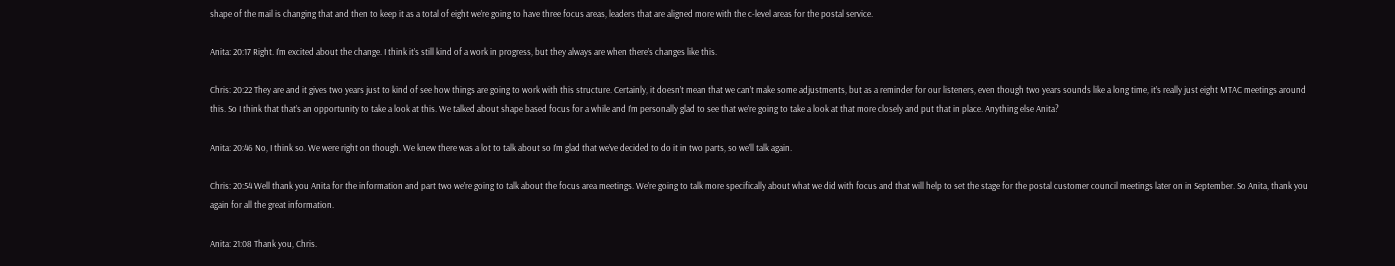shape of the mail is changing that and then to keep it as a total of eight we’re going to have three focus areas, leaders that are aligned more with the c-level areas for the postal service.

Anita: 20:17 Right. I’m excited about the change. I think it’s still kind of a work in progress, but they always are when there’s changes like this.

Chris: 20:22 They are and it gives two years just to kind of see how things are going to work with this structure. Certainly, it doesn’t mean that we can’t make some adjustments, but as a reminder for our listeners, even though two years sounds like a long time, it’s really just eight MTAC meetings around this. So I think that that’s an opportunity to take a look at this. We talked about shape based focus for a while and I’m personally glad to see that we’re going to take a look at that more closely and put that in place. Anything else Anita?

Anita: 20:46 No, I think so. We were right on though. We knew there was a lot to talk about so I’m glad that we’ve decided to do it in two parts, so we’ll talk again.

Chris: 20:54 Well thank you Anita for the information and part two we’re going to talk about the focus area meetings. We’re going to talk more specifically about what we did with focus and that will help to set the stage for the postal customer council meetings later on in September. So Anita, thank you again for all the great information.

Anita: 21:08 Thank you, Chris.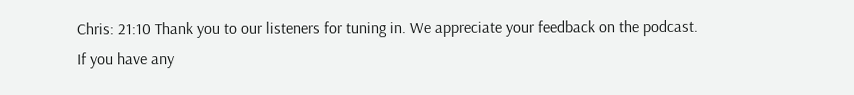Chris: 21:10 Thank you to our listeners for tuning in. We appreciate your feedback on the podcast. If you have any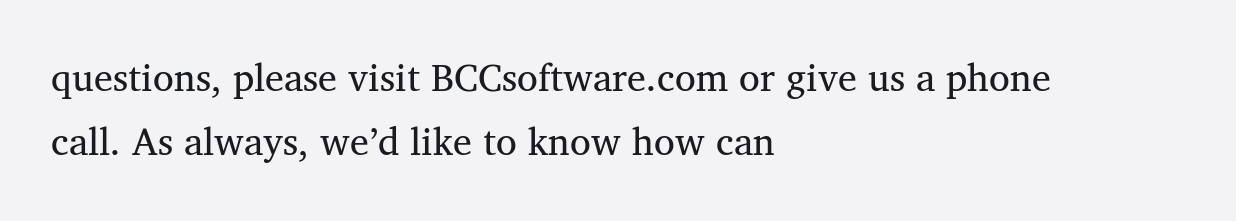questions, please visit BCCsoftware.com or give us a phone call. As always, we’d like to know how can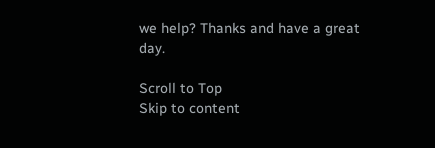we help? Thanks and have a great day.

Scroll to Top
Skip to content